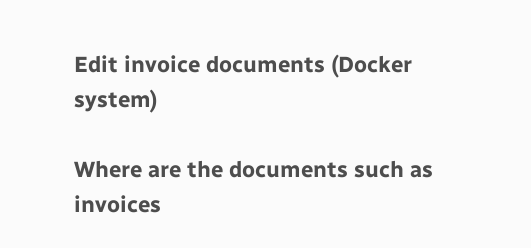Edit invoice documents (Docker system)

Where are the documents such as invoices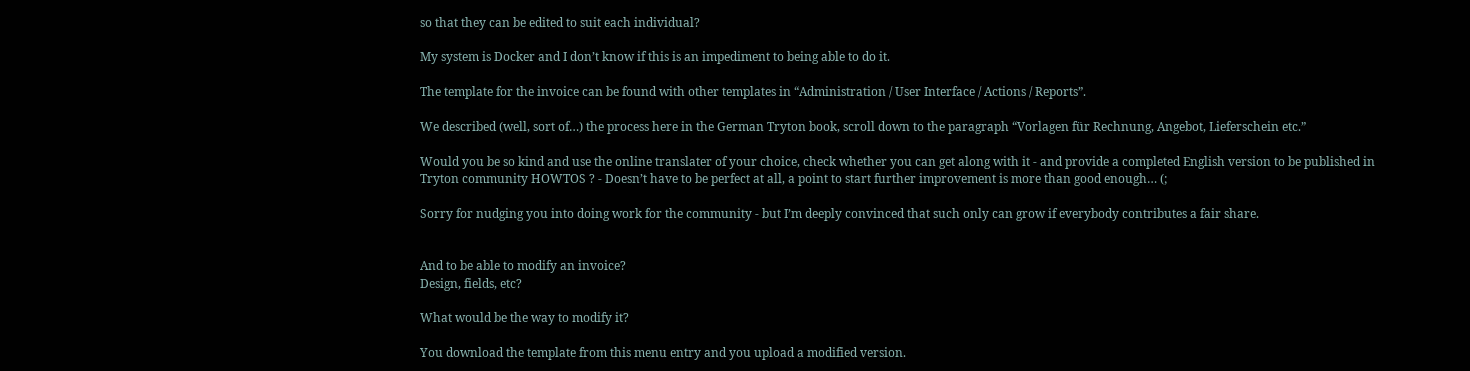so that they can be edited to suit each individual?

My system is Docker and I don’t know if this is an impediment to being able to do it.

The template for the invoice can be found with other templates in “Administration / User Interface / Actions / Reports”.

We described (well, sort of…) the process here in the German Tryton book, scroll down to the paragraph “Vorlagen für Rechnung, Angebot, Lieferschein etc.”

Would you be so kind and use the online translater of your choice, check whether you can get along with it - and provide a completed English version to be published in Tryton community HOWTOS ? - Doesn’t have to be perfect at all, a point to start further improvement is more than good enough… (;

Sorry for nudging you into doing work for the community - but I’m deeply convinced that such only can grow if everybody contributes a fair share.


And to be able to modify an invoice?
Design, fields, etc?

What would be the way to modify it?

You download the template from this menu entry and you upload a modified version.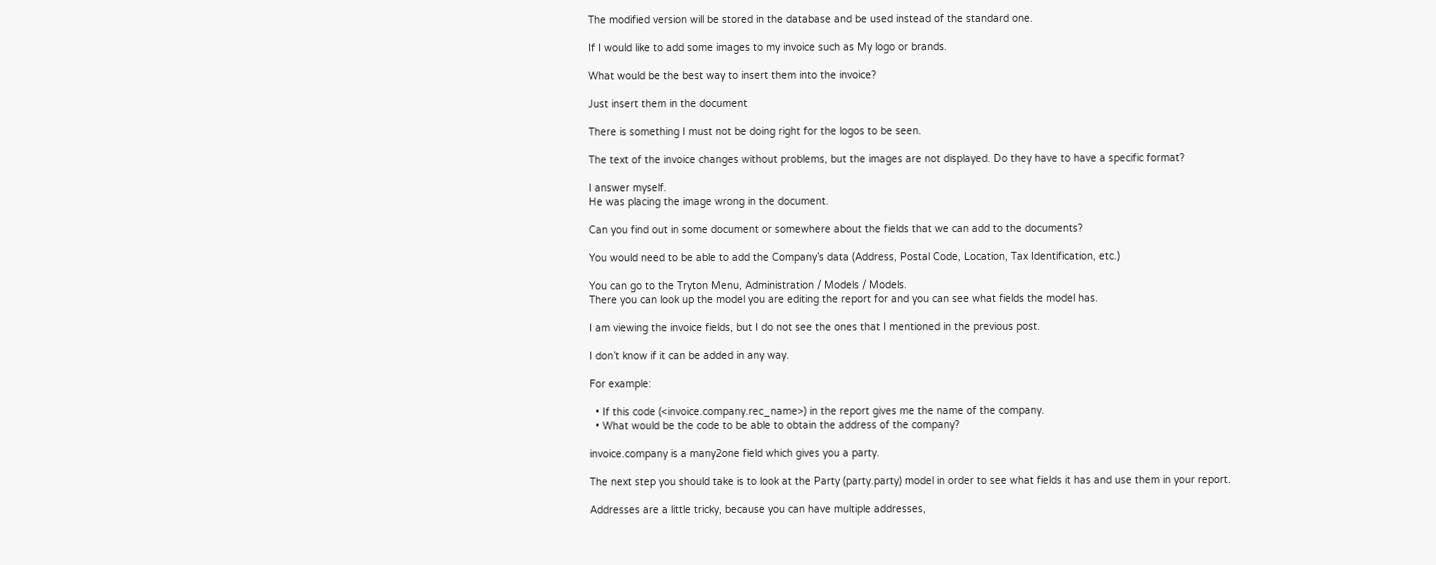The modified version will be stored in the database and be used instead of the standard one.

If I would like to add some images to my invoice such as My logo or brands.

What would be the best way to insert them into the invoice?

Just insert them in the document

There is something I must not be doing right for the logos to be seen.

The text of the invoice changes without problems, but the images are not displayed. Do they have to have a specific format?

I answer myself.
He was placing the image wrong in the document.

Can you find out in some document or somewhere about the fields that we can add to the documents?

You would need to be able to add the Company’s data (Address, Postal Code, Location, Tax Identification, etc.)

You can go to the Tryton Menu, Administration / Models / Models.
There you can look up the model you are editing the report for and you can see what fields the model has.

I am viewing the invoice fields, but I do not see the ones that I mentioned in the previous post.

I don’t know if it can be added in any way.

For example:

  • If this code (<invoice.company.rec_name>) in the report gives me the name of the company.
  • What would be the code to be able to obtain the address of the company?

invoice.company is a many2one field which gives you a party.

The next step you should take is to look at the Party (party.party) model in order to see what fields it has and use them in your report.

Addresses are a little tricky, because you can have multiple addresses,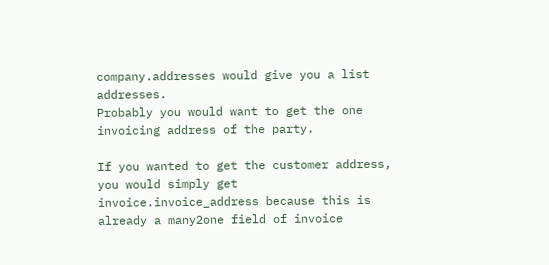company.addresses would give you a list addresses.
Probably you would want to get the one invoicing address of the party.

If you wanted to get the customer address, you would simply get invoice.invoice_address because this is already a many2one field of invoice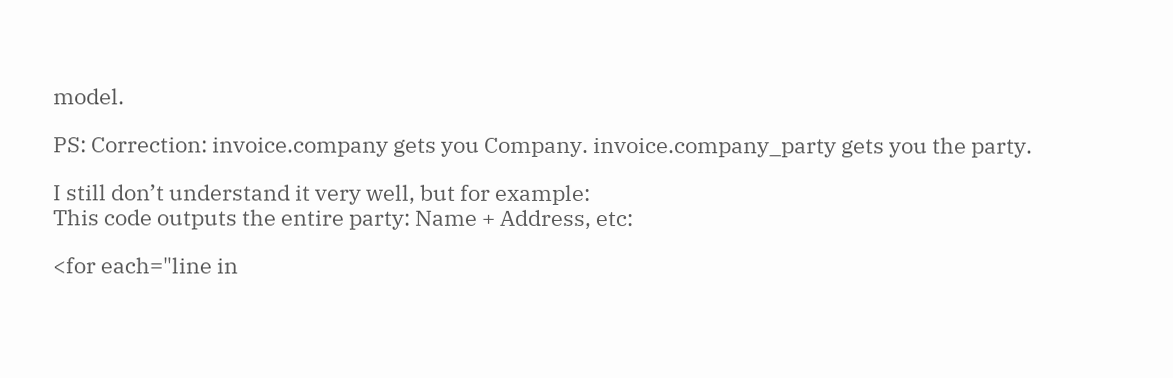model.

PS: Correction: invoice.company gets you Company. invoice.company_party gets you the party.

I still don’t understand it very well, but for example:
This code outputs the entire party: Name + Address, etc:

<for each="line in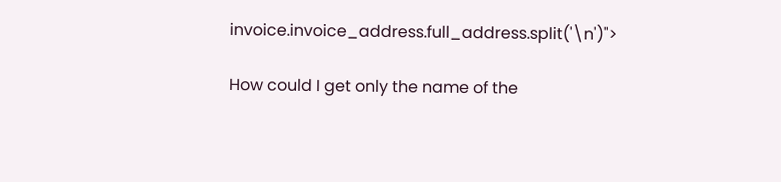invoice.invoice_address.full_address.split('\n')">

How could I get only the name of the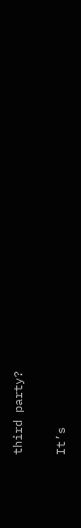third party?

It’s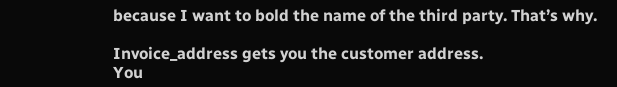because I want to bold the name of the third party. That’s why.

Invoice_address gets you the customer address.
You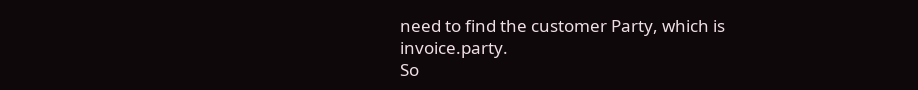need to find the customer Party, which is invoice.party.
So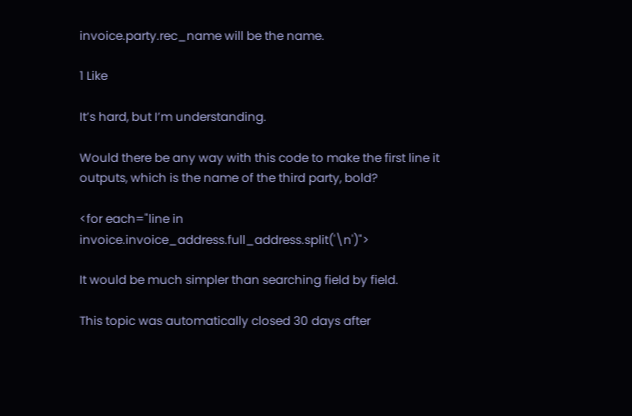invoice.party.rec_name will be the name.

1 Like

It’s hard, but I’m understanding.

Would there be any way with this code to make the first line it outputs, which is the name of the third party, bold?

<for each="line in invoice.invoice_address.full_address.split('\n')">

It would be much simpler than searching field by field.

This topic was automatically closed 30 days after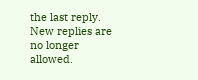the last reply. New replies are no longer allowed.